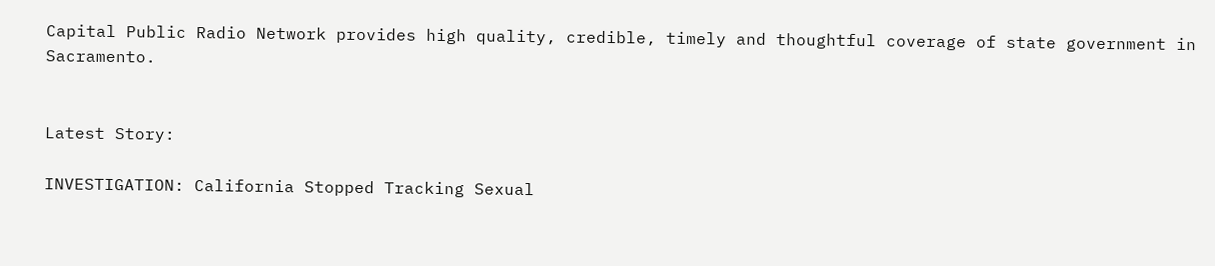Capital Public Radio Network provides high quality, credible, timely and thoughtful coverage of state government in Sacramento.


Latest Story:

INVESTIGATION: California Stopped Tracking Sexual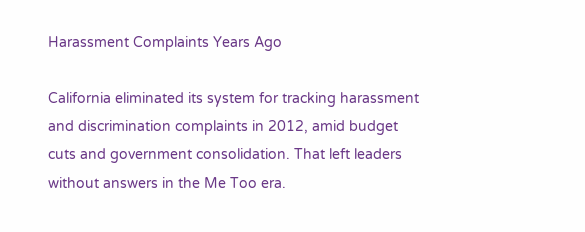Harassment Complaints Years Ago

California eliminated its system for tracking harassment and discrimination complaints in 2012, amid budget cuts and government consolidation. That left leaders without answers in the Me Too era.